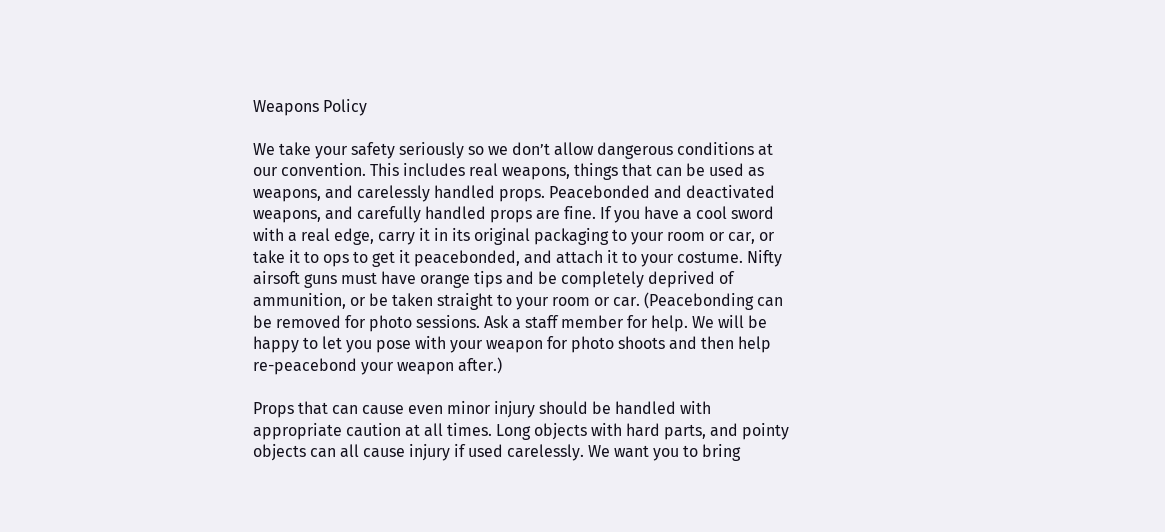Weapons Policy

We take your safety seriously so we don’t allow dangerous conditions at our convention. This includes real weapons, things that can be used as weapons, and carelessly handled props. Peacebonded and deactivated weapons, and carefully handled props are fine. If you have a cool sword with a real edge, carry it in its original packaging to your room or car, or take it to ops to get it peacebonded, and attach it to your costume. Nifty airsoft guns must have orange tips and be completely deprived of ammunition, or be taken straight to your room or car. (Peacebonding can be removed for photo sessions. Ask a staff member for help. We will be happy to let you pose with your weapon for photo shoots and then help re-peacebond your weapon after.)

Props that can cause even minor injury should be handled with appropriate caution at all times. Long objects with hard parts, and pointy objects can all cause injury if used carelessly. We want you to bring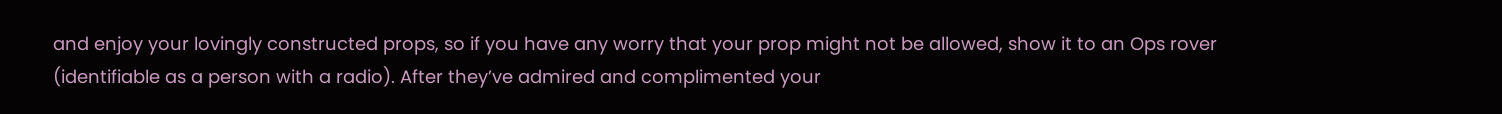and enjoy your lovingly constructed props, so if you have any worry that your prop might not be allowed, show it to an Ops rover (identifiable as a person with a radio). After they’ve admired and complimented your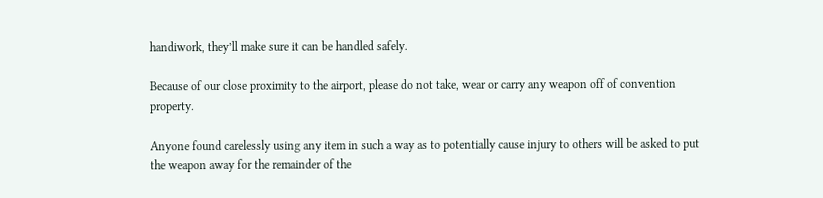handiwork, they’ll make sure it can be handled safely.

Because of our close proximity to the airport, please do not take, wear or carry any weapon off of convention property.

Anyone found carelessly using any item in such a way as to potentially cause injury to others will be asked to put the weapon away for the remainder of the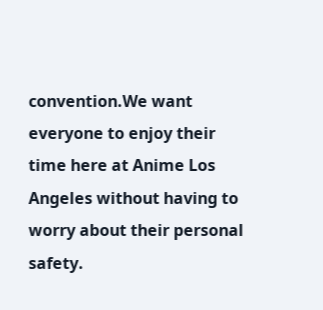convention.We want everyone to enjoy their time here at Anime Los Angeles without having to worry about their personal safety.